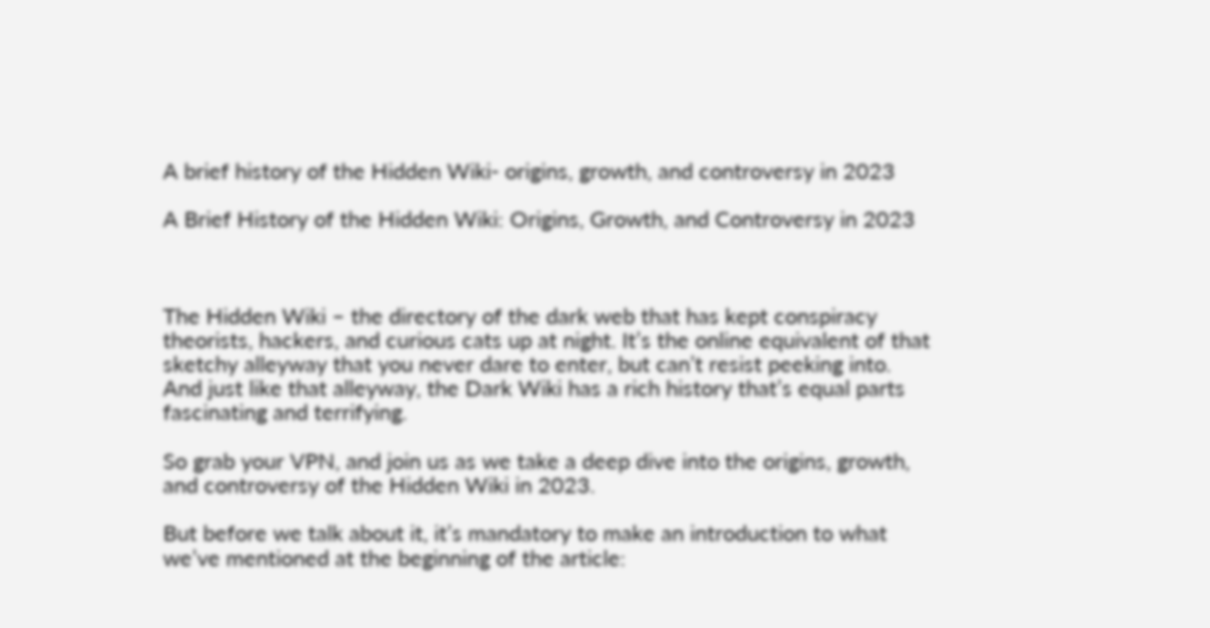A brief history of the Hidden Wiki- origins, growth, and controversy in 2023

A Brief History of the Hidden Wiki: Origins, Growth, and Controversy in 2023



The Hidden Wiki – the directory of the dark web that has kept conspiracy theorists, hackers, and curious cats up at night. It’s the online equivalent of that sketchy alleyway that you never dare to enter, but can’t resist peeking into. And just like that alleyway, the Dark Wiki has a rich history that’s equal parts fascinating and terrifying.

So grab your VPN, and join us as we take a deep dive into the origins, growth, and controversy of the Hidden Wiki in 2023.

But before we talk about it, it’s mandatory to make an introduction to what we’ve mentioned at the beginning of the article: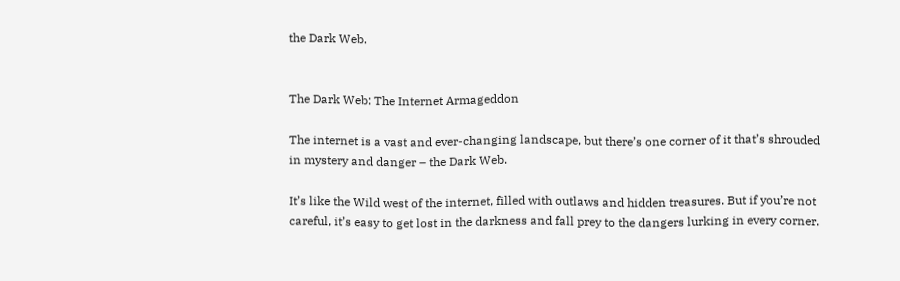the Dark Web.


The Dark Web: The Internet Armageddon

The internet is a vast and ever-changing landscape, but there’s one corner of it that’s shrouded in mystery and danger – the Dark Web.

It’s like the Wild west of the internet, filled with outlaws and hidden treasures. But if you’re not careful, it’s easy to get lost in the darkness and fall prey to the dangers lurking in every corner.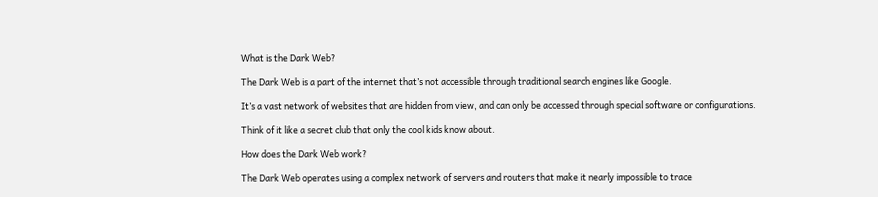What is the Dark Web?

The Dark Web is a part of the internet that’s not accessible through traditional search engines like Google.

It’s a vast network of websites that are hidden from view, and can only be accessed through special software or configurations.

Think of it like a secret club that only the cool kids know about.

How does the Dark Web work?

The Dark Web operates using a complex network of servers and routers that make it nearly impossible to trace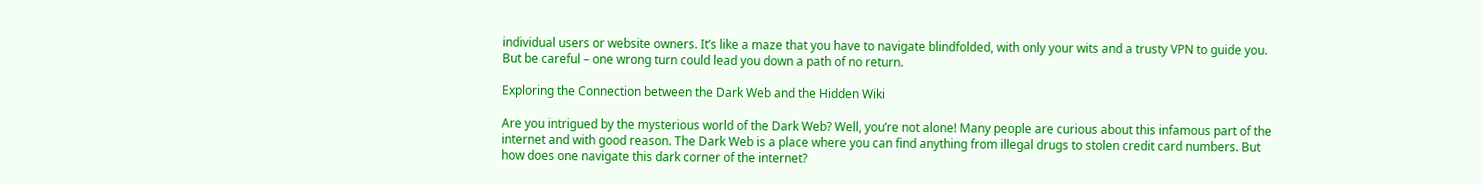individual users or website owners. It’s like a maze that you have to navigate blindfolded, with only your wits and a trusty VPN to guide you. But be careful – one wrong turn could lead you down a path of no return.

Exploring the Connection between the Dark Web and the Hidden Wiki

Are you intrigued by the mysterious world of the Dark Web? Well, you’re not alone! Many people are curious about this infamous part of the internet and with good reason. The Dark Web is a place where you can find anything from illegal drugs to stolen credit card numbers. But how does one navigate this dark corner of the internet?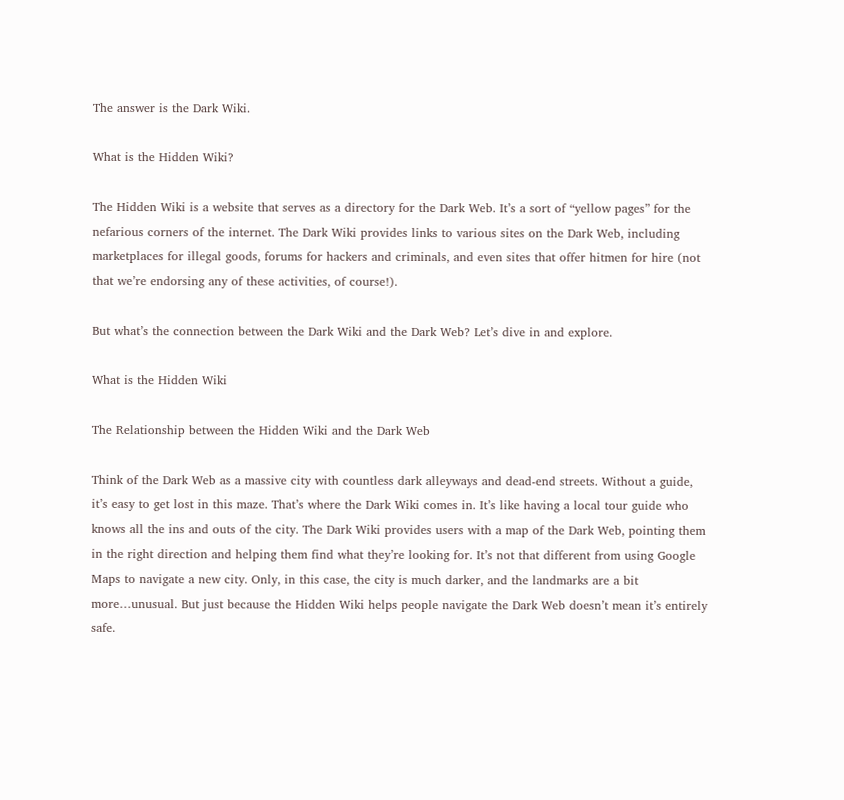The answer is the Dark Wiki.

What is the Hidden Wiki?

The Hidden Wiki is a website that serves as a directory for the Dark Web. It’s a sort of “yellow pages” for the nefarious corners of the internet. The Dark Wiki provides links to various sites on the Dark Web, including marketplaces for illegal goods, forums for hackers and criminals, and even sites that offer hitmen for hire (not that we’re endorsing any of these activities, of course!).

But what’s the connection between the Dark Wiki and the Dark Web? Let’s dive in and explore.

What is the Hidden Wiki

The Relationship between the Hidden Wiki and the Dark Web

Think of the Dark Web as a massive city with countless dark alleyways and dead-end streets. Without a guide, it’s easy to get lost in this maze. That’s where the Dark Wiki comes in. It’s like having a local tour guide who knows all the ins and outs of the city. The Dark Wiki provides users with a map of the Dark Web, pointing them in the right direction and helping them find what they’re looking for. It’s not that different from using Google Maps to navigate a new city. Only, in this case, the city is much darker, and the landmarks are a bit more…unusual. But just because the Hidden Wiki helps people navigate the Dark Web doesn’t mean it’s entirely safe.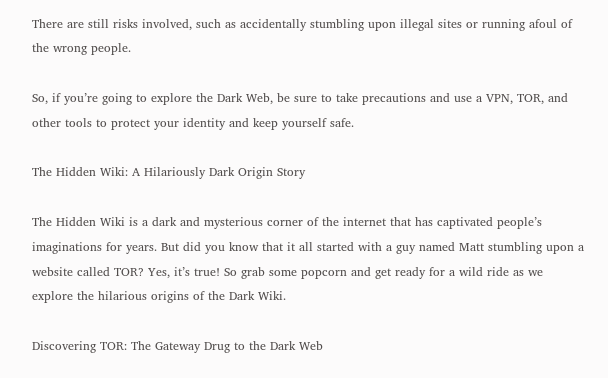There are still risks involved, such as accidentally stumbling upon illegal sites or running afoul of the wrong people.

So, if you’re going to explore the Dark Web, be sure to take precautions and use a VPN, TOR, and other tools to protect your identity and keep yourself safe.

The Hidden Wiki: A Hilariously Dark Origin Story

The Hidden Wiki is a dark and mysterious corner of the internet that has captivated people’s imaginations for years. But did you know that it all started with a guy named Matt stumbling upon a website called TOR? Yes, it’s true! So grab some popcorn and get ready for a wild ride as we explore the hilarious origins of the Dark Wiki.

Discovering TOR: The Gateway Drug to the Dark Web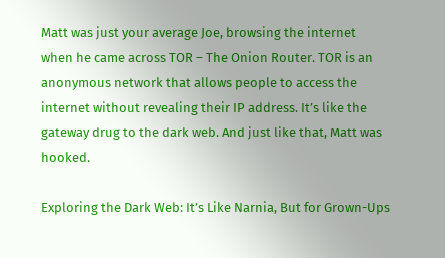Matt was just your average Joe, browsing the internet when he came across TOR – The Onion Router. TOR is an anonymous network that allows people to access the internet without revealing their IP address. It’s like the gateway drug to the dark web. And just like that, Matt was hooked.

Exploring the Dark Web: It’s Like Narnia, But for Grown-Ups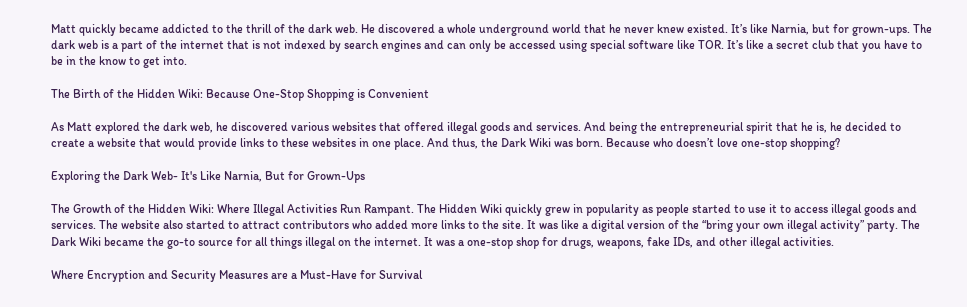Matt quickly became addicted to the thrill of the dark web. He discovered a whole underground world that he never knew existed. It’s like Narnia, but for grown-ups. The dark web is a part of the internet that is not indexed by search engines and can only be accessed using special software like TOR. It’s like a secret club that you have to be in the know to get into.

The Birth of the Hidden Wiki: Because One-Stop Shopping is Convenient

As Matt explored the dark web, he discovered various websites that offered illegal goods and services. And being the entrepreneurial spirit that he is, he decided to create a website that would provide links to these websites in one place. And thus, the Dark Wiki was born. Because who doesn’t love one-stop shopping?

Exploring the Dark Web- It's Like Narnia, But for Grown-Ups

The Growth of the Hidden Wiki: Where Illegal Activities Run Rampant. The Hidden Wiki quickly grew in popularity as people started to use it to access illegal goods and services. The website also started to attract contributors who added more links to the site. It was like a digital version of the “bring your own illegal activity” party. The Dark Wiki became the go-to source for all things illegal on the internet. It was a one-stop shop for drugs, weapons, fake IDs, and other illegal activities.

Where Encryption and Security Measures are a Must-Have for Survival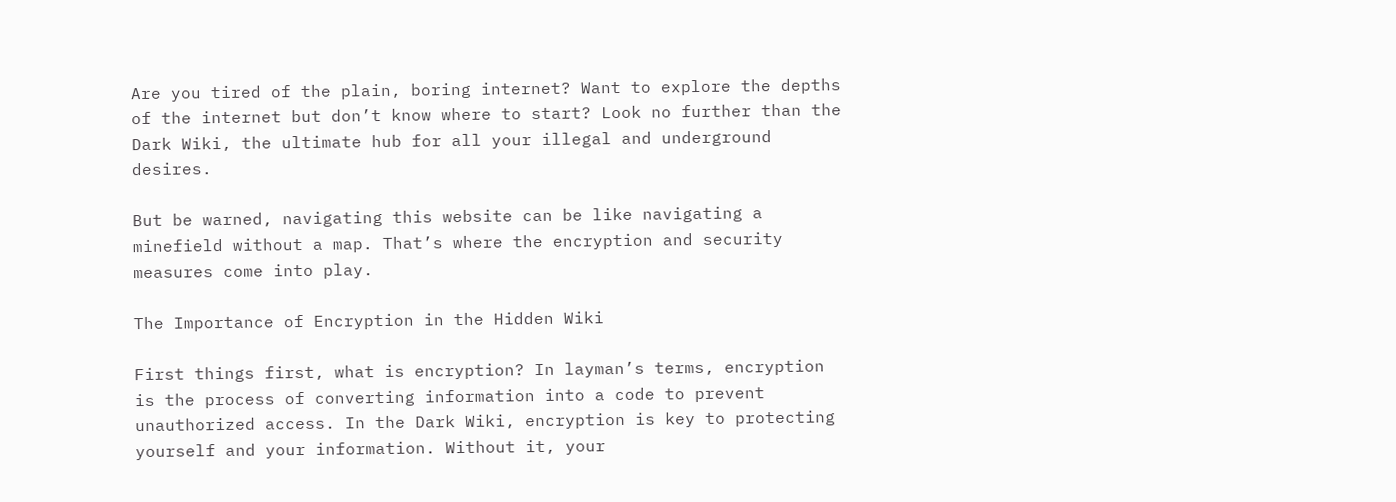Are you tired of the plain, boring internet? Want to explore the depths of the internet but don’t know where to start? Look no further than the Dark Wiki, the ultimate hub for all your illegal and underground desires.

But be warned, navigating this website can be like navigating a minefield without a map. That’s where the encryption and security measures come into play.

The Importance of Encryption in the Hidden Wiki

First things first, what is encryption? In layman’s terms, encryption is the process of converting information into a code to prevent unauthorized access. In the Dark Wiki, encryption is key to protecting yourself and your information. Without it, your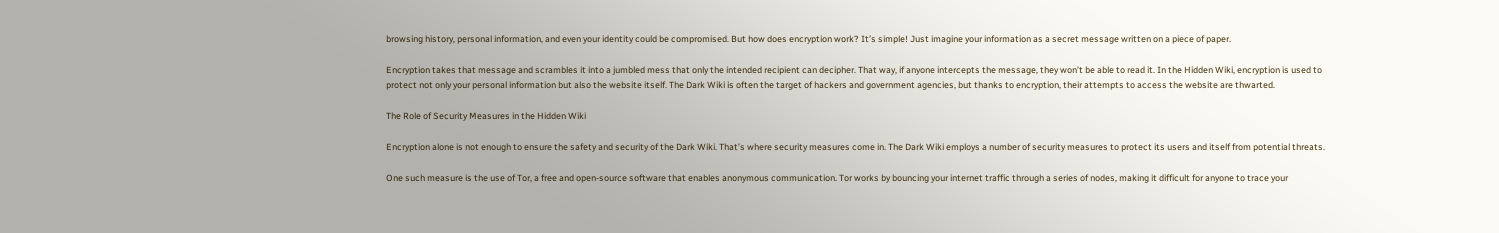browsing history, personal information, and even your identity could be compromised. But how does encryption work? It’s simple! Just imagine your information as a secret message written on a piece of paper.

Encryption takes that message and scrambles it into a jumbled mess that only the intended recipient can decipher. That way, if anyone intercepts the message, they won’t be able to read it. In the Hidden Wiki, encryption is used to protect not only your personal information but also the website itself. The Dark Wiki is often the target of hackers and government agencies, but thanks to encryption, their attempts to access the website are thwarted.

The Role of Security Measures in the Hidden Wiki

Encryption alone is not enough to ensure the safety and security of the Dark Wiki. That’s where security measures come in. The Dark Wiki employs a number of security measures to protect its users and itself from potential threats.

One such measure is the use of Tor, a free and open-source software that enables anonymous communication. Tor works by bouncing your internet traffic through a series of nodes, making it difficult for anyone to trace your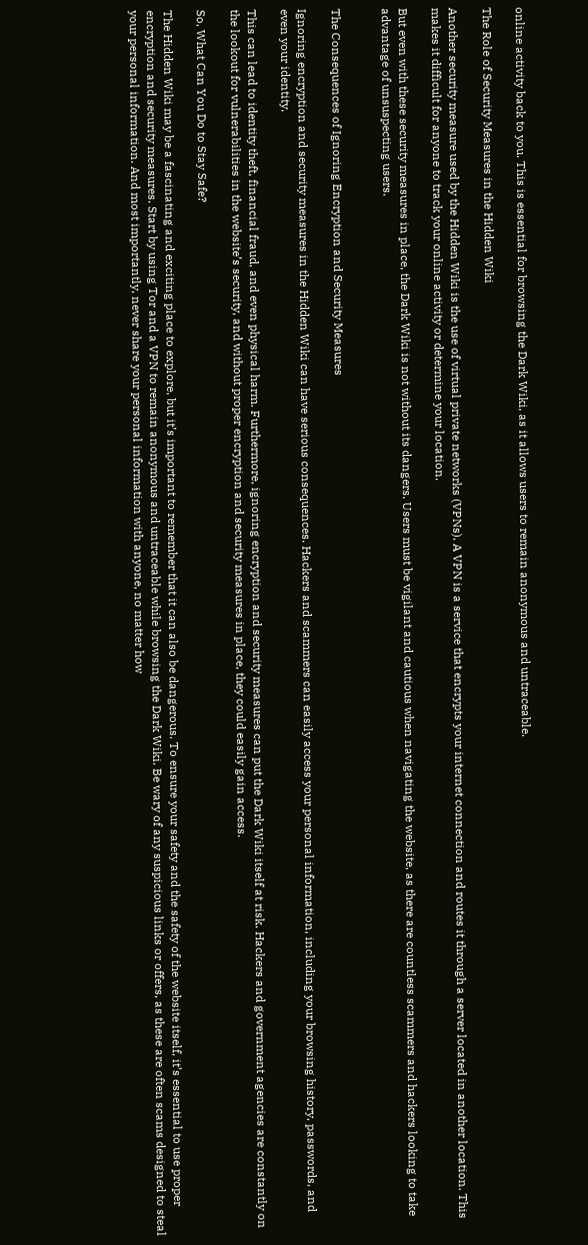online activity back to you. This is essential for browsing the Dark Wiki, as it allows users to remain anonymous and untraceable.

The Role of Security Measures in the Hidden Wiki

Another security measure used by the Hidden Wiki is the use of virtual private networks (VPNs). A VPN is a service that encrypts your internet connection and routes it through a server located in another location. This makes it difficult for anyone to track your online activity or determine your location.

But even with these security measures in place, the Dark Wiki is not without its dangers. Users must be vigilant and cautious when navigating the website, as there are countless scammers and hackers looking to take advantage of unsuspecting users.


The Consequences of Ignoring Encryption and Security Measures

Ignoring encryption and security measures in the Hidden Wiki can have serious consequences. Hackers and scammers can easily access your personal information, including your browsing history, passwords, and even your identity.

This can lead to identity theft, financial fraud, and even physical harm. Furthermore, ignoring encryption and security measures can put the Dark Wiki itself at risk. Hackers and government agencies are constantly on the lookout for vulnerabilities in the website’s security, and without proper encryption and security measures in place, they could easily gain access.

So, What Can You Do to Stay Safe?

The Hidden Wiki may be a fascinating and exciting place to explore, but it’s important to remember that it can also be dangerous. To ensure your safety and the safety of the website itself, it’s essential to use proper encryption and security measures. Start by using Tor and a VPN to remain anonymous and untraceable while browsing the Dark Wiki. Be wary of any suspicious links or offers, as these are often scams designed to steal your personal information. And most importantly, never share your personal information with anyone, no matter how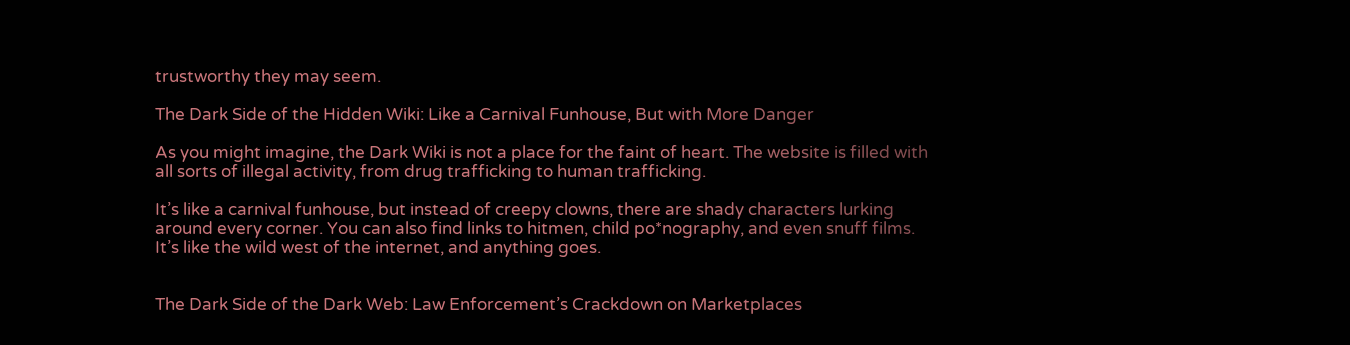trustworthy they may seem.

The Dark Side of the Hidden Wiki: Like a Carnival Funhouse, But with More Danger

As you might imagine, the Dark Wiki is not a place for the faint of heart. The website is filled with all sorts of illegal activity, from drug trafficking to human trafficking.

It’s like a carnival funhouse, but instead of creepy clowns, there are shady characters lurking around every corner. You can also find links to hitmen, child po*nography, and even snuff films. It’s like the wild west of the internet, and anything goes.


The Dark Side of the Dark Web: Law Enforcement’s Crackdown on Marketplaces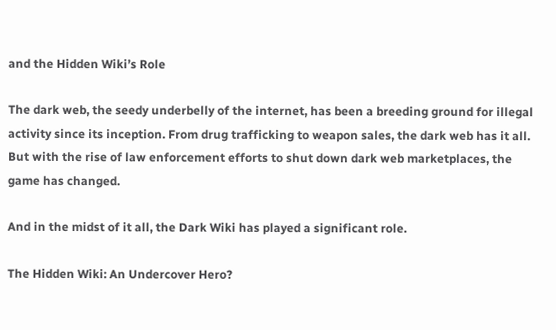and the Hidden Wiki’s Role

The dark web, the seedy underbelly of the internet, has been a breeding ground for illegal activity since its inception. From drug trafficking to weapon sales, the dark web has it all. But with the rise of law enforcement efforts to shut down dark web marketplaces, the game has changed.

And in the midst of it all, the Dark Wiki has played a significant role.

The Hidden Wiki: An Undercover Hero?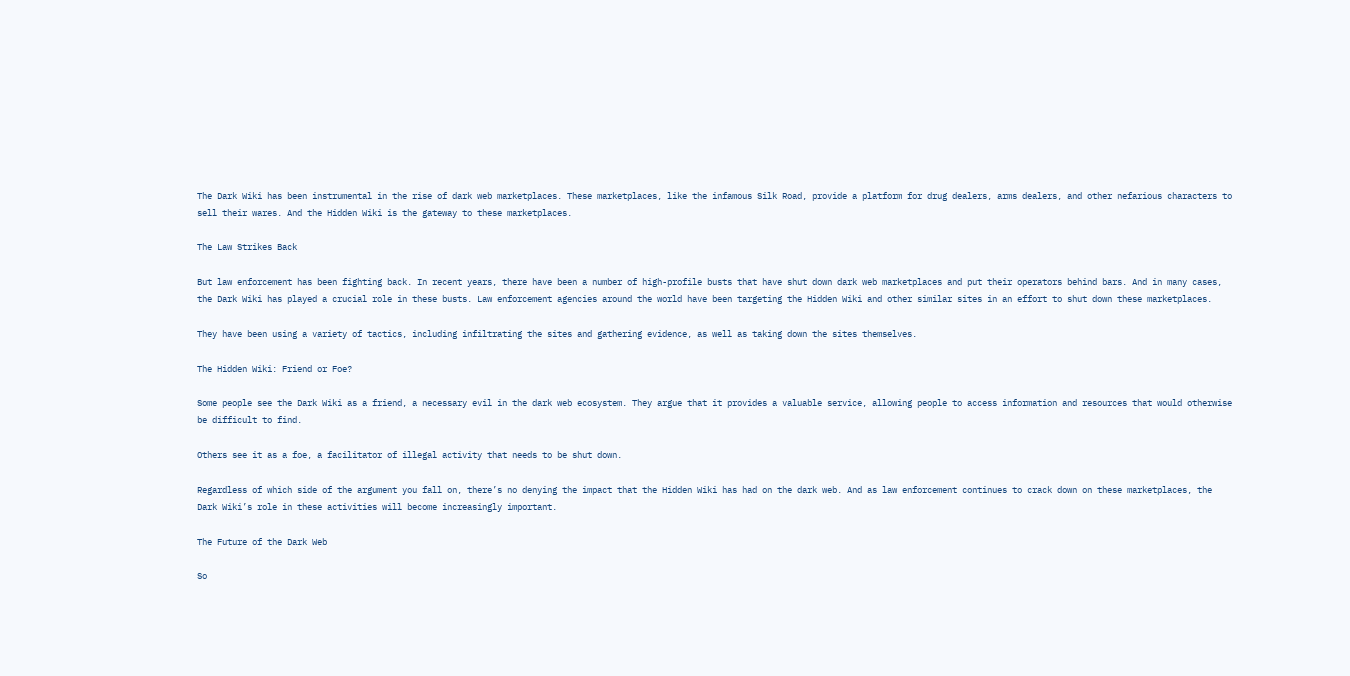The Dark Wiki has been instrumental in the rise of dark web marketplaces. These marketplaces, like the infamous Silk Road, provide a platform for drug dealers, arms dealers, and other nefarious characters to sell their wares. And the Hidden Wiki is the gateway to these marketplaces.

The Law Strikes Back

But law enforcement has been fighting back. In recent years, there have been a number of high-profile busts that have shut down dark web marketplaces and put their operators behind bars. And in many cases, the Dark Wiki has played a crucial role in these busts. Law enforcement agencies around the world have been targeting the Hidden Wiki and other similar sites in an effort to shut down these marketplaces.

They have been using a variety of tactics, including infiltrating the sites and gathering evidence, as well as taking down the sites themselves.

The Hidden Wiki: Friend or Foe?

Some people see the Dark Wiki as a friend, a necessary evil in the dark web ecosystem. They argue that it provides a valuable service, allowing people to access information and resources that would otherwise be difficult to find.

Others see it as a foe, a facilitator of illegal activity that needs to be shut down.

Regardless of which side of the argument you fall on, there’s no denying the impact that the Hidden Wiki has had on the dark web. And as law enforcement continues to crack down on these marketplaces, the Dark Wiki’s role in these activities will become increasingly important.

The Future of the Dark Web

So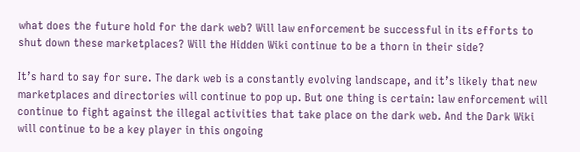what does the future hold for the dark web? Will law enforcement be successful in its efforts to shut down these marketplaces? Will the Hidden Wiki continue to be a thorn in their side?

It’s hard to say for sure. The dark web is a constantly evolving landscape, and it’s likely that new marketplaces and directories will continue to pop up. But one thing is certain: law enforcement will continue to fight against the illegal activities that take place on the dark web. And the Dark Wiki will continue to be a key player in this ongoing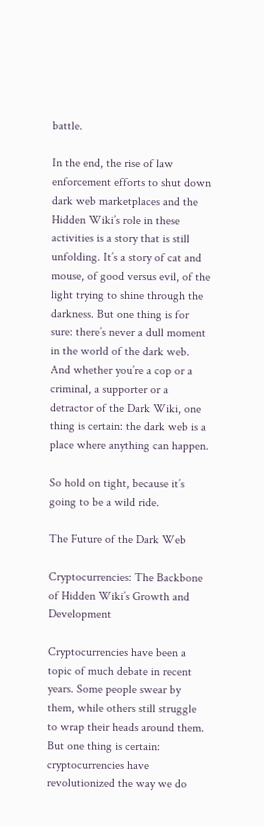battle.

In the end, the rise of law enforcement efforts to shut down dark web marketplaces and the Hidden Wiki’s role in these activities is a story that is still unfolding. It’s a story of cat and mouse, of good versus evil, of the light trying to shine through the darkness. But one thing is for sure: there’s never a dull moment in the world of the dark web. And whether you’re a cop or a criminal, a supporter or a detractor of the Dark Wiki, one thing is certain: the dark web is a place where anything can happen.

So hold on tight, because it’s going to be a wild ride.

The Future of the Dark Web

Cryptocurrencies: The Backbone of Hidden Wiki’s Growth and Development

Cryptocurrencies have been a topic of much debate in recent years. Some people swear by them, while others still struggle to wrap their heads around them. But one thing is certain: cryptocurrencies have revolutionized the way we do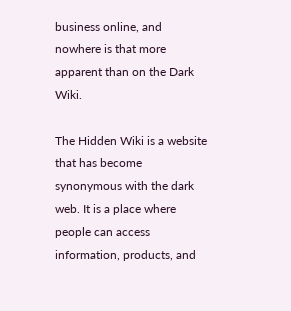business online, and nowhere is that more apparent than on the Dark Wiki.

The Hidden Wiki is a website that has become synonymous with the dark web. It is a place where people can access information, products, and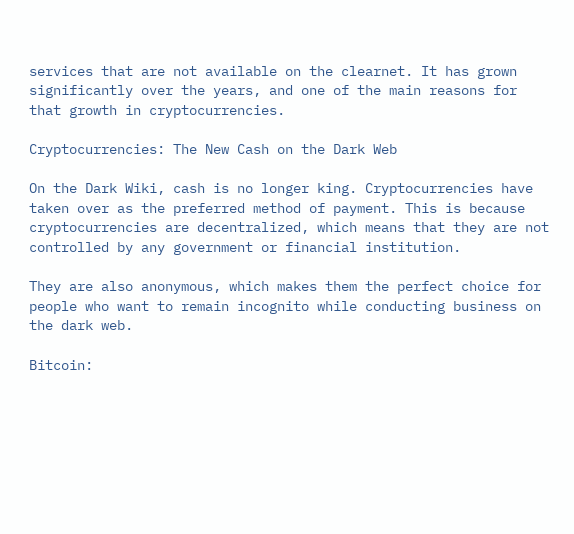services that are not available on the clearnet. It has grown significantly over the years, and one of the main reasons for that growth in cryptocurrencies.

Cryptocurrencies: The New Cash on the Dark Web

On the Dark Wiki, cash is no longer king. Cryptocurrencies have taken over as the preferred method of payment. This is because cryptocurrencies are decentralized, which means that they are not controlled by any government or financial institution.

They are also anonymous, which makes them the perfect choice for people who want to remain incognito while conducting business on the dark web.

Bitcoin: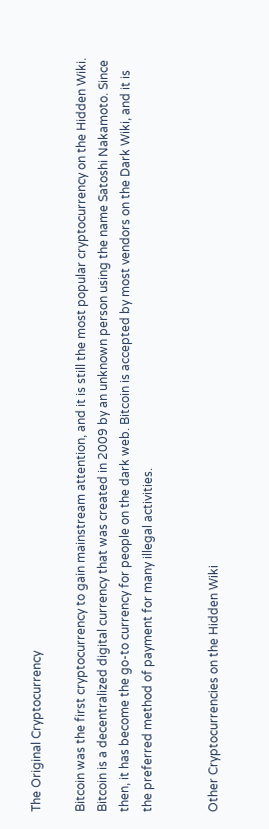The Original Cryptocurrency

Bitcoin was the first cryptocurrency to gain mainstream attention, and it is still the most popular cryptocurrency on the Hidden Wiki. Bitcoin is a decentralized digital currency that was created in 2009 by an unknown person using the name Satoshi Nakamoto. Since then, it has become the go-to currency for people on the dark web. Bitcoin is accepted by most vendors on the Dark Wiki, and it is the preferred method of payment for many illegal activities.


Other Cryptocurrencies on the Hidden Wiki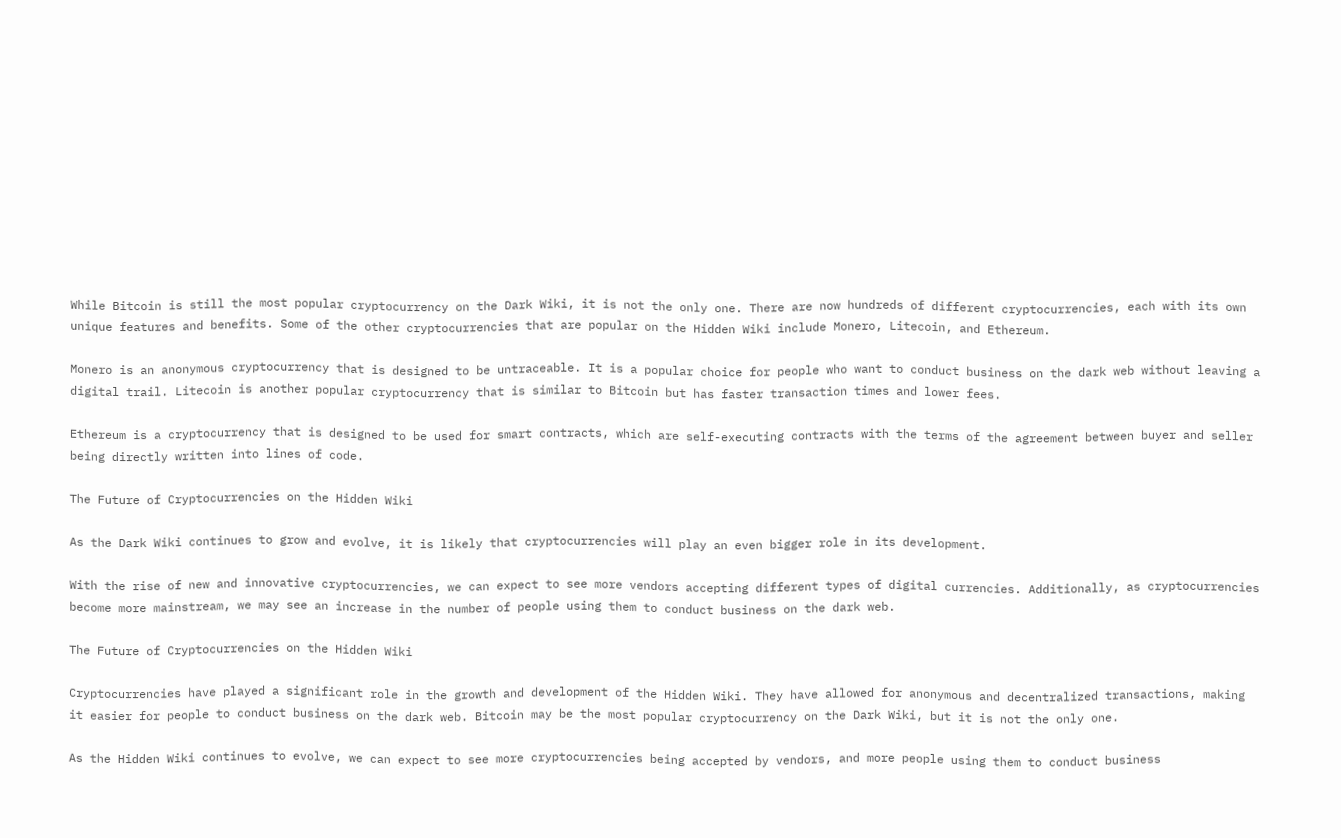While Bitcoin is still the most popular cryptocurrency on the Dark Wiki, it is not the only one. There are now hundreds of different cryptocurrencies, each with its own unique features and benefits. Some of the other cryptocurrencies that are popular on the Hidden Wiki include Monero, Litecoin, and Ethereum.

Monero is an anonymous cryptocurrency that is designed to be untraceable. It is a popular choice for people who want to conduct business on the dark web without leaving a digital trail. Litecoin is another popular cryptocurrency that is similar to Bitcoin but has faster transaction times and lower fees.

Ethereum is a cryptocurrency that is designed to be used for smart contracts, which are self-executing contracts with the terms of the agreement between buyer and seller being directly written into lines of code.

The Future of Cryptocurrencies on the Hidden Wiki

As the Dark Wiki continues to grow and evolve, it is likely that cryptocurrencies will play an even bigger role in its development.

With the rise of new and innovative cryptocurrencies, we can expect to see more vendors accepting different types of digital currencies. Additionally, as cryptocurrencies become more mainstream, we may see an increase in the number of people using them to conduct business on the dark web.

The Future of Cryptocurrencies on the Hidden Wiki

Cryptocurrencies have played a significant role in the growth and development of the Hidden Wiki. They have allowed for anonymous and decentralized transactions, making it easier for people to conduct business on the dark web. Bitcoin may be the most popular cryptocurrency on the Dark Wiki, but it is not the only one.

As the Hidden Wiki continues to evolve, we can expect to see more cryptocurrencies being accepted by vendors, and more people using them to conduct business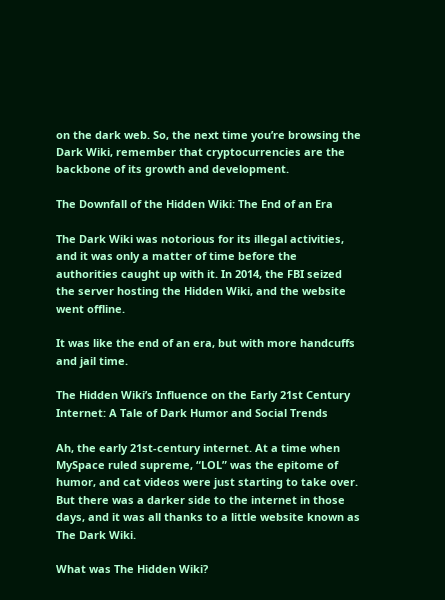on the dark web. So, the next time you’re browsing the Dark Wiki, remember that cryptocurrencies are the backbone of its growth and development.

The Downfall of the Hidden Wiki: The End of an Era

The Dark Wiki was notorious for its illegal activities, and it was only a matter of time before the authorities caught up with it. In 2014, the FBI seized the server hosting the Hidden Wiki, and the website went offline.

It was like the end of an era, but with more handcuffs and jail time.

The Hidden Wiki’s Influence on the Early 21st Century Internet: A Tale of Dark Humor and Social Trends

Ah, the early 21st-century internet. At a time when MySpace ruled supreme, “LOL” was the epitome of humor, and cat videos were just starting to take over. But there was a darker side to the internet in those days, and it was all thanks to a little website known as The Dark Wiki.

What was The Hidden Wiki?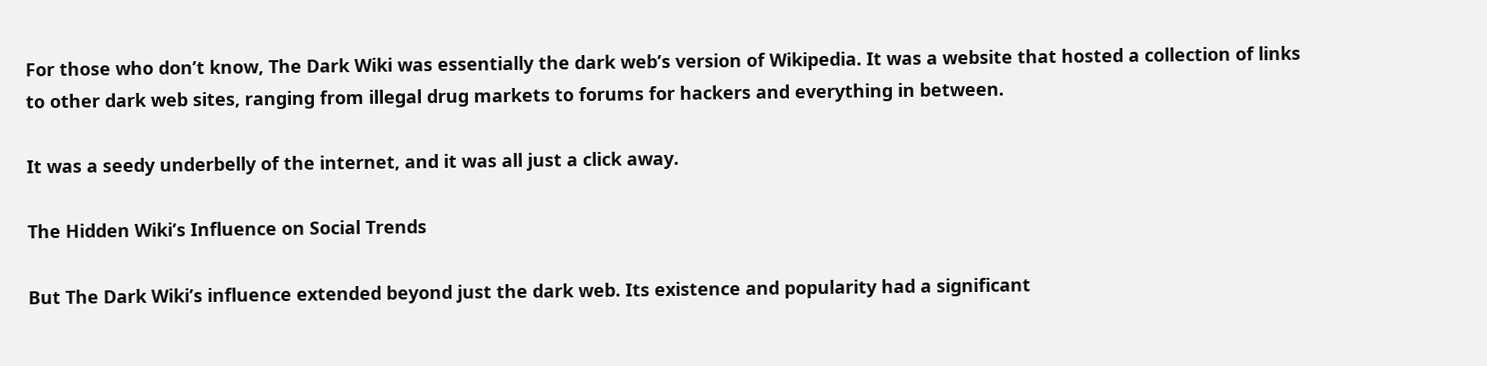For those who don’t know, The Dark Wiki was essentially the dark web’s version of Wikipedia. It was a website that hosted a collection of links to other dark web sites, ranging from illegal drug markets to forums for hackers and everything in between.

It was a seedy underbelly of the internet, and it was all just a click away.

The Hidden Wiki’s Influence on Social Trends

But The Dark Wiki’s influence extended beyond just the dark web. Its existence and popularity had a significant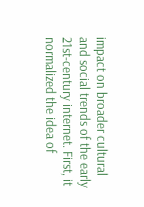impact on broader cultural and social trends of the early 21st-century internet. First, it normalized the idea of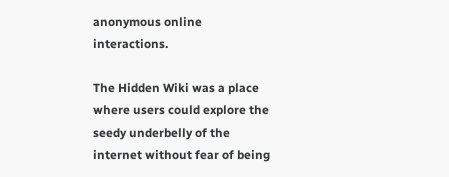anonymous online interactions.

The Hidden Wiki was a place where users could explore the seedy underbelly of the internet without fear of being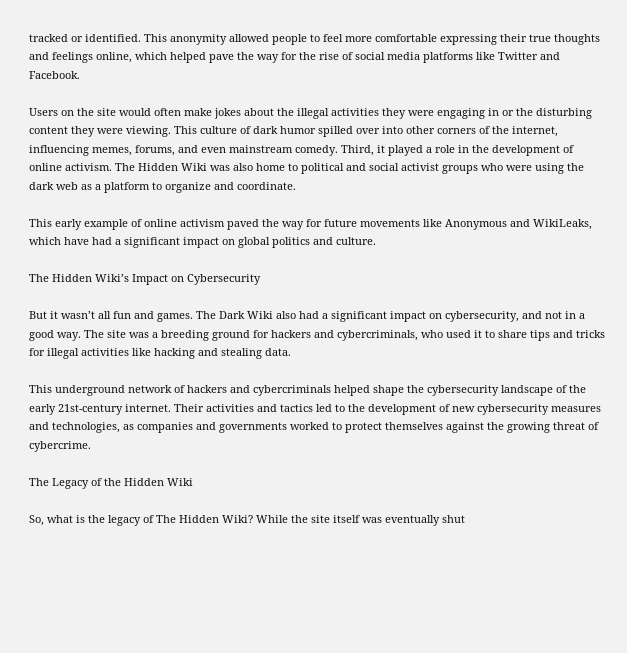tracked or identified. This anonymity allowed people to feel more comfortable expressing their true thoughts and feelings online, which helped pave the way for the rise of social media platforms like Twitter and Facebook.

Users on the site would often make jokes about the illegal activities they were engaging in or the disturbing content they were viewing. This culture of dark humor spilled over into other corners of the internet, influencing memes, forums, and even mainstream comedy. Third, it played a role in the development of online activism. The Hidden Wiki was also home to political and social activist groups who were using the dark web as a platform to organize and coordinate.

This early example of online activism paved the way for future movements like Anonymous and WikiLeaks, which have had a significant impact on global politics and culture.

The Hidden Wiki’s Impact on Cybersecurity

But it wasn’t all fun and games. The Dark Wiki also had a significant impact on cybersecurity, and not in a good way. The site was a breeding ground for hackers and cybercriminals, who used it to share tips and tricks for illegal activities like hacking and stealing data.

This underground network of hackers and cybercriminals helped shape the cybersecurity landscape of the early 21st-century internet. Their activities and tactics led to the development of new cybersecurity measures and technologies, as companies and governments worked to protect themselves against the growing threat of cybercrime.

The Legacy of the Hidden Wiki

So, what is the legacy of The Hidden Wiki? While the site itself was eventually shut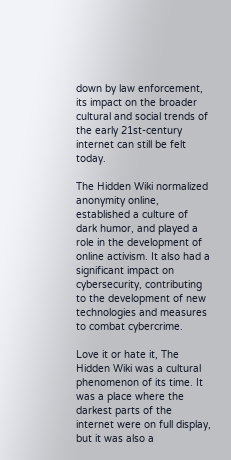down by law enforcement, its impact on the broader cultural and social trends of the early 21st-century internet can still be felt today.

The Hidden Wiki normalized anonymity online, established a culture of dark humor, and played a role in the development of online activism. It also had a significant impact on cybersecurity, contributing to the development of new technologies and measures to combat cybercrime.

Love it or hate it, The Hidden Wiki was a cultural phenomenon of its time. It was a place where the darkest parts of the internet were on full display, but it was also a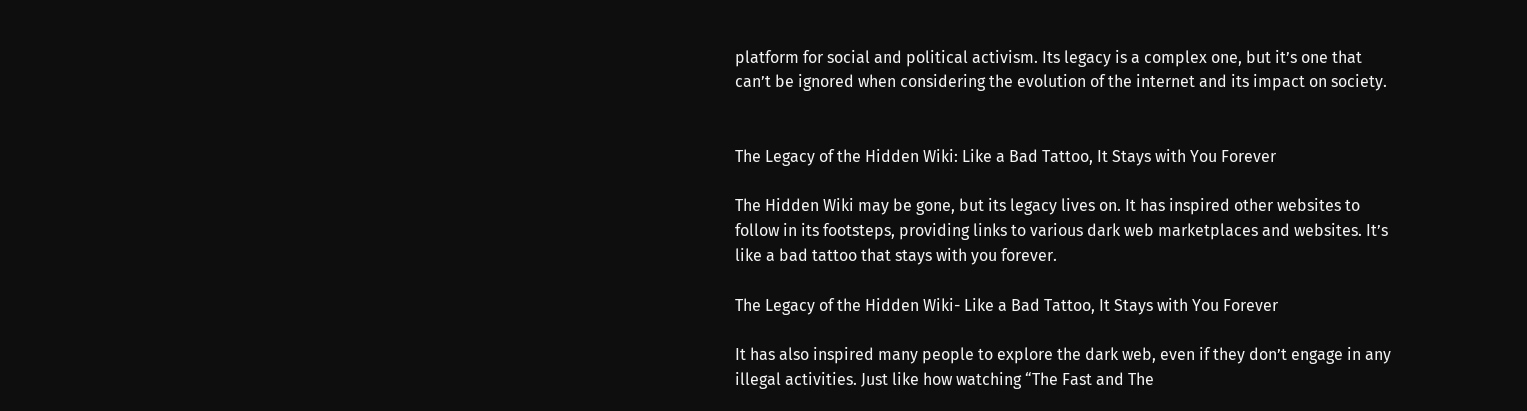platform for social and political activism. Its legacy is a complex one, but it’s one that can’t be ignored when considering the evolution of the internet and its impact on society.


The Legacy of the Hidden Wiki: Like a Bad Tattoo, It Stays with You Forever

The Hidden Wiki may be gone, but its legacy lives on. It has inspired other websites to follow in its footsteps, providing links to various dark web marketplaces and websites. It’s like a bad tattoo that stays with you forever.

The Legacy of the Hidden Wiki- Like a Bad Tattoo, It Stays with You Forever

It has also inspired many people to explore the dark web, even if they don’t engage in any illegal activities. Just like how watching “The Fast and The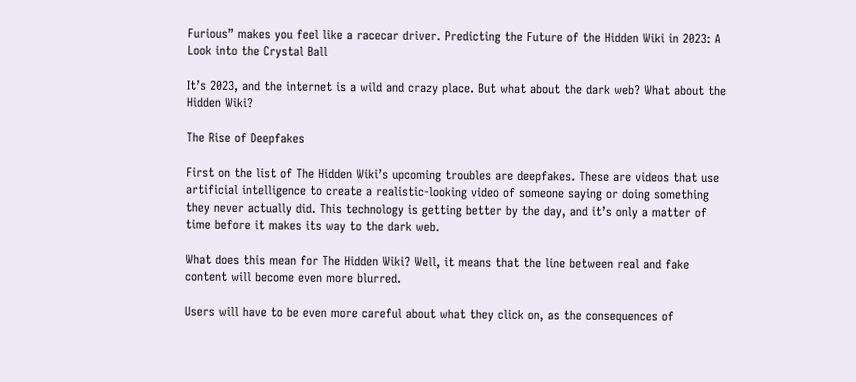Furious” makes you feel like a racecar driver. Predicting the Future of the Hidden Wiki in 2023: A Look into the Crystal Ball

It’s 2023, and the internet is a wild and crazy place. But what about the dark web? What about the Hidden Wiki?

The Rise of Deepfakes

First on the list of The Hidden Wiki’s upcoming troubles are deepfakes. These are videos that use artificial intelligence to create a realistic-looking video of someone saying or doing something they never actually did. This technology is getting better by the day, and it’s only a matter of time before it makes its way to the dark web.

What does this mean for The Hidden Wiki? Well, it means that the line between real and fake content will become even more blurred.

Users will have to be even more careful about what they click on, as the consequences of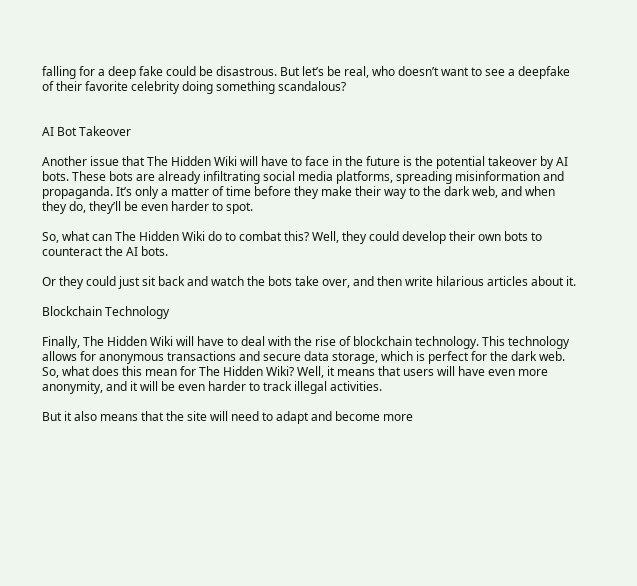falling for a deep fake could be disastrous. But let’s be real, who doesn’t want to see a deepfake of their favorite celebrity doing something scandalous?


AI Bot Takeover

Another issue that The Hidden Wiki will have to face in the future is the potential takeover by AI bots. These bots are already infiltrating social media platforms, spreading misinformation and propaganda. It’s only a matter of time before they make their way to the dark web, and when they do, they’ll be even harder to spot.

So, what can The Hidden Wiki do to combat this? Well, they could develop their own bots to counteract the AI bots.

Or they could just sit back and watch the bots take over, and then write hilarious articles about it.

Blockchain Technology

Finally, The Hidden Wiki will have to deal with the rise of blockchain technology. This technology allows for anonymous transactions and secure data storage, which is perfect for the dark web. So, what does this mean for The Hidden Wiki? Well, it means that users will have even more anonymity, and it will be even harder to track illegal activities.

But it also means that the site will need to adapt and become more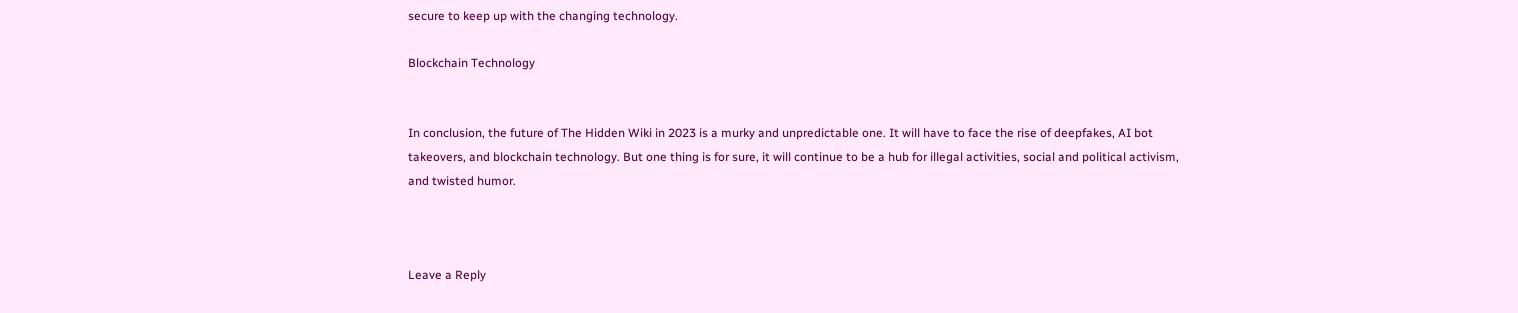secure to keep up with the changing technology.

Blockchain Technology


In conclusion, the future of The Hidden Wiki in 2023 is a murky and unpredictable one. It will have to face the rise of deepfakes, AI bot takeovers, and blockchain technology. But one thing is for sure, it will continue to be a hub for illegal activities, social and political activism, and twisted humor.



Leave a Reply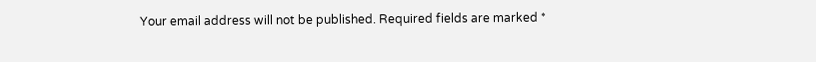Your email address will not be published. Required fields are marked *